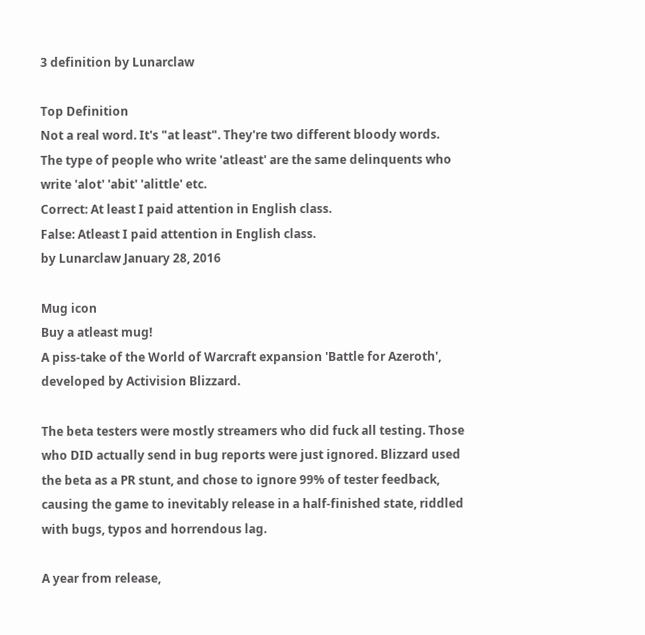3 definition by Lunarclaw

Top Definition
Not a real word. It's "at least". They're two different bloody words. The type of people who write 'atleast' are the same delinquents who write 'alot' 'abit' 'alittle' etc.
Correct: At least I paid attention in English class.
False: Atleast I paid attention in English class.
by Lunarclaw January 28, 2016

Mug icon
Buy a atleast mug!
A piss-take of the World of Warcraft expansion 'Battle for Azeroth', developed by Activision Blizzard.

The beta testers were mostly streamers who did fuck all testing. Those who DID actually send in bug reports were just ignored. Blizzard used the beta as a PR stunt, and chose to ignore 99% of tester feedback, causing the game to inevitably release in a half-finished state, riddled with bugs, typos and horrendous lag.

A year from release,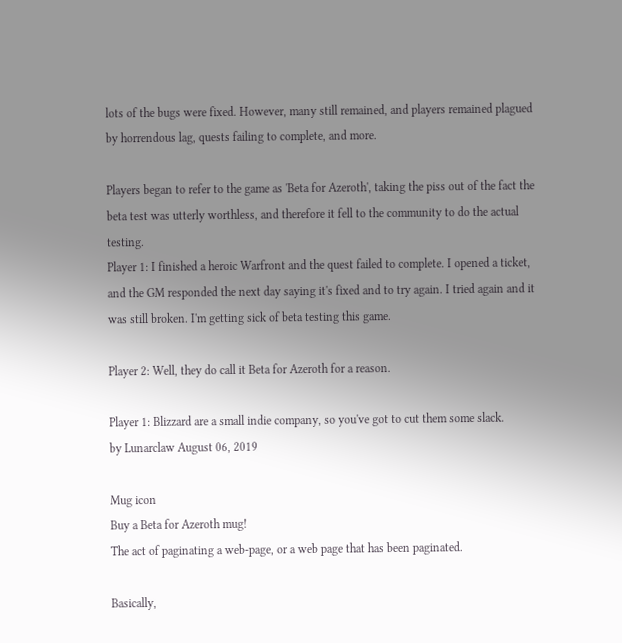lots of the bugs were fixed. However, many still remained, and players remained plagued by horrendous lag, quests failing to complete, and more.

Players began to refer to the game as 'Beta for Azeroth', taking the piss out of the fact the beta test was utterly worthless, and therefore it fell to the community to do the actual testing.
Player 1: I finished a heroic Warfront and the quest failed to complete. I opened a ticket, and the GM responded the next day saying it's fixed and to try again. I tried again and it was still broken. I'm getting sick of beta testing this game.

Player 2: Well, they do call it Beta for Azeroth for a reason.

Player 1: Blizzard are a small indie company, so you've got to cut them some slack.
by Lunarclaw August 06, 2019

Mug icon
Buy a Beta for Azeroth mug!
The act of paginating a web-page, or a web page that has been paginated.

Basically,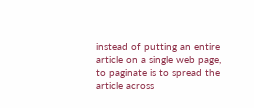instead of putting an entire article on a single web page, to paginate is to spread the article across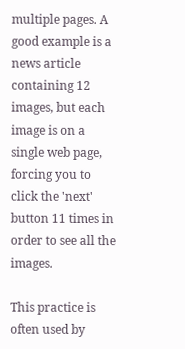multiple pages. A good example is a news article containing 12 images, but each image is on a single web page, forcing you to click the 'next' button 11 times in order to see all the images.

This practice is often used by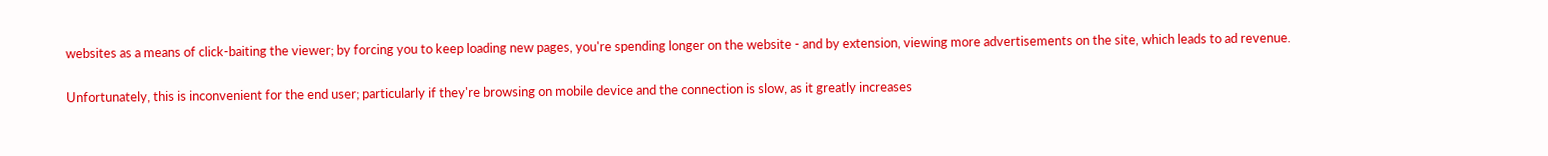websites as a means of click-baiting the viewer; by forcing you to keep loading new pages, you're spending longer on the website - and by extension, viewing more advertisements on the site, which leads to ad revenue.

Unfortunately, this is inconvenient for the end user; particularly if they're browsing on mobile device and the connection is slow, as it greatly increases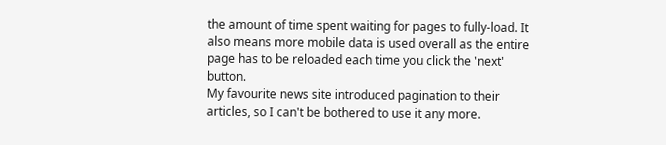the amount of time spent waiting for pages to fully-load. It also means more mobile data is used overall as the entire page has to be reloaded each time you click the 'next' button.
My favourite news site introduced pagination to their articles, so I can't be bothered to use it any more.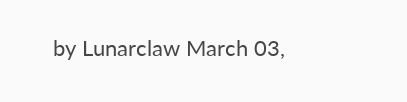by Lunarclaw March 03,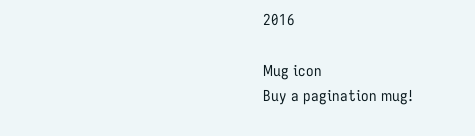2016

Mug icon
Buy a pagination mug!